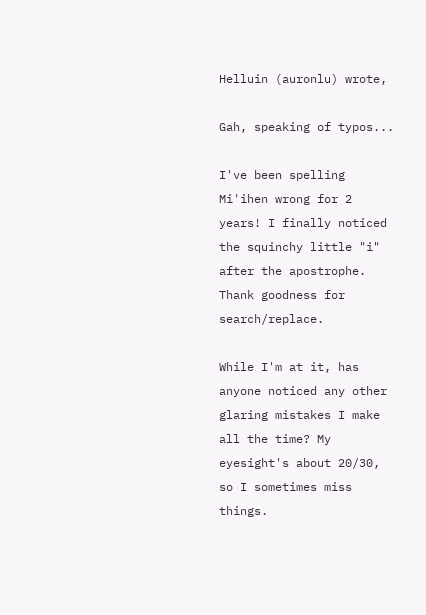Helluin (auronlu) wrote,

Gah, speaking of typos...

I've been spelling Mi'ihen wrong for 2 years! I finally noticed the squinchy little "i" after the apostrophe. Thank goodness for search/replace.

While I'm at it, has anyone noticed any other glaring mistakes I make all the time? My eyesight's about 20/30, so I sometimes miss things.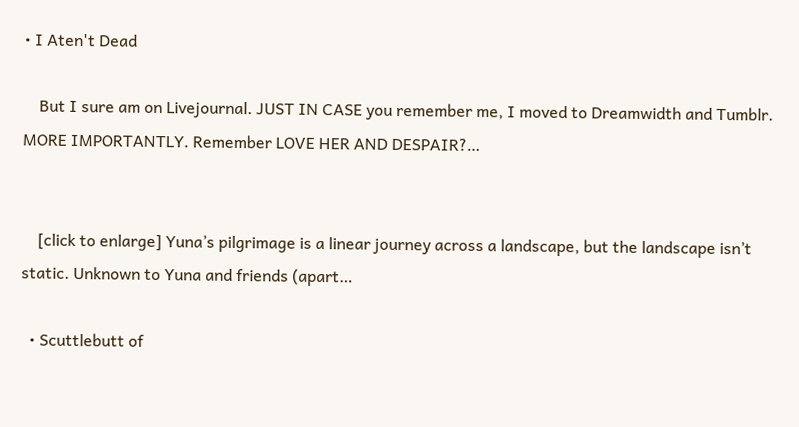• I Aten't Dead

    But I sure am on Livejournal. JUST IN CASE you remember me, I moved to Dreamwidth and Tumblr. MORE IMPORTANTLY. Remember LOVE HER AND DESPAIR?…


    [click to enlarge] Yuna’s pilgrimage is a linear journey across a landscape, but the landscape isn’t static. Unknown to Yuna and friends (apart…

  • Scuttlebutt of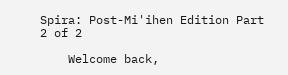Spira: Post-Mi'ihen Edition Part 2 of 2

    Welcome back,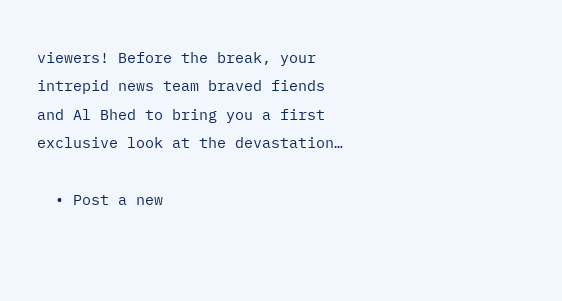viewers! Before the break, your intrepid news team braved fiends and Al Bhed to bring you a first exclusive look at the devastation…

  • Post a new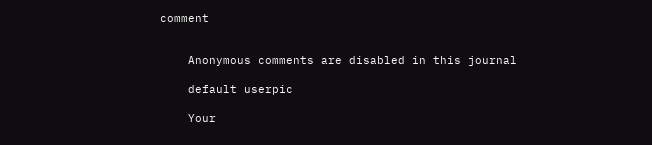comment


    Anonymous comments are disabled in this journal

    default userpic

    Your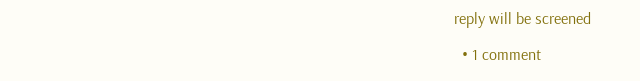reply will be screened

  • 1 comment